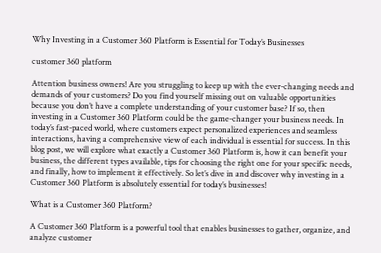Why Investing in a Customer 360 Platform is Essential for Today’s Businesses

customer 360 platform

Attention business owners! Are you struggling to keep up with the ever-changing needs and demands of your customers? Do you find yourself missing out on valuable opportunities because you don’t have a complete understanding of your customer base? If so, then investing in a Customer 360 Platform could be the game-changer your business needs. In today’s fast-paced world, where customers expect personalized experiences and seamless interactions, having a comprehensive view of each individual is essential for success. In this blog post, we will explore what exactly a Customer 360 Platform is, how it can benefit your business, the different types available, tips for choosing the right one for your specific needs, and finally, how to implement it effectively. So let’s dive in and discover why investing in a Customer 360 Platform is absolutely essential for today’s businesses!

What is a Customer 360 Platform?

A Customer 360 Platform is a powerful tool that enables businesses to gather, organize, and analyze customer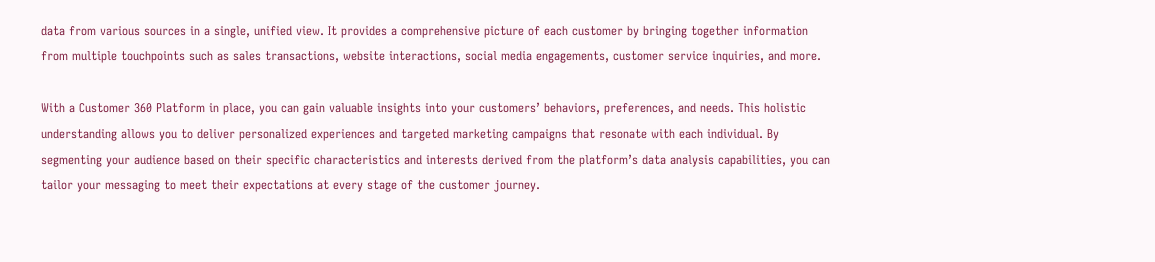data from various sources in a single, unified view. It provides a comprehensive picture of each customer by bringing together information from multiple touchpoints such as sales transactions, website interactions, social media engagements, customer service inquiries, and more.

With a Customer 360 Platform in place, you can gain valuable insights into your customers’ behaviors, preferences, and needs. This holistic understanding allows you to deliver personalized experiences and targeted marketing campaigns that resonate with each individual. By segmenting your audience based on their specific characteristics and interests derived from the platform’s data analysis capabilities, you can tailor your messaging to meet their expectations at every stage of the customer journey.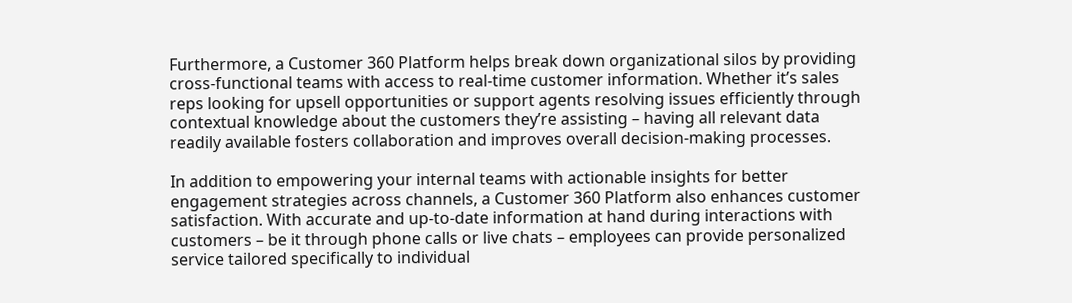Furthermore, a Customer 360 Platform helps break down organizational silos by providing cross-functional teams with access to real-time customer information. Whether it’s sales reps looking for upsell opportunities or support agents resolving issues efficiently through contextual knowledge about the customers they’re assisting – having all relevant data readily available fosters collaboration and improves overall decision-making processes.

In addition to empowering your internal teams with actionable insights for better engagement strategies across channels, a Customer 360 Platform also enhances customer satisfaction. With accurate and up-to-date information at hand during interactions with customers – be it through phone calls or live chats – employees can provide personalized service tailored specifically to individual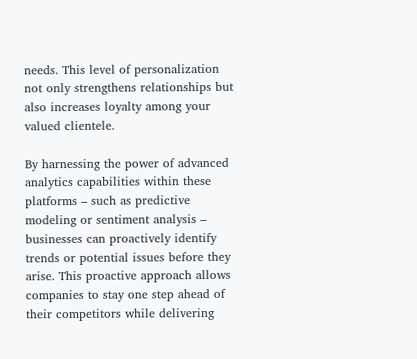needs. This level of personalization not only strengthens relationships but also increases loyalty among your valued clientele.

By harnessing the power of advanced analytics capabilities within these platforms – such as predictive modeling or sentiment analysis – businesses can proactively identify trends or potential issues before they arise. This proactive approach allows companies to stay one step ahead of their competitors while delivering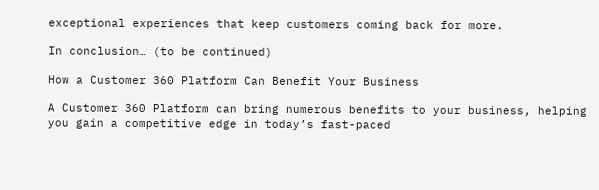exceptional experiences that keep customers coming back for more.

In conclusion… (to be continued)

How a Customer 360 Platform Can Benefit Your Business

A Customer 360 Platform can bring numerous benefits to your business, helping you gain a competitive edge in today’s fast-paced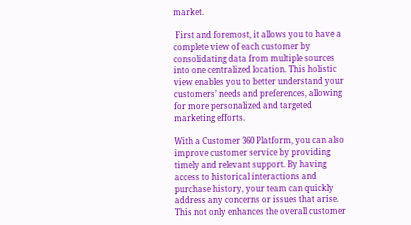market.

 First and foremost, it allows you to have a complete view of each customer by consolidating data from multiple sources into one centralized location. This holistic view enables you to better understand your customers’ needs and preferences, allowing for more personalized and targeted marketing efforts.

With a Customer 360 Platform, you can also improve customer service by providing timely and relevant support. By having access to historical interactions and purchase history, your team can quickly address any concerns or issues that arise. This not only enhances the overall customer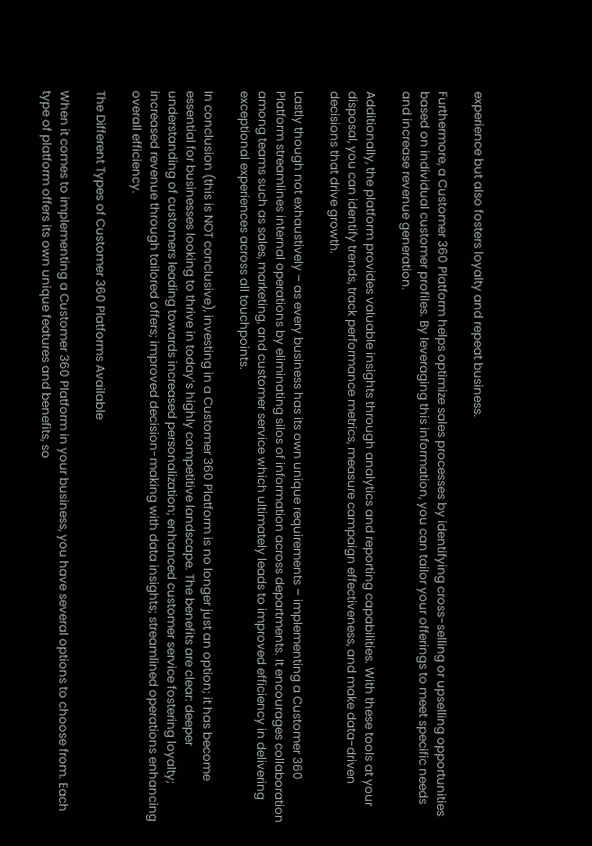experience but also fosters loyalty and repeat business.

Furthermore, a Customer 360 Platform helps optimize sales processes by identifying cross-selling or upselling opportunities based on individual customer profiles. By leveraging this information, you can tailor your offerings to meet specific needs and increase revenue generation.

Additionally, the platform provides valuable insights through analytics and reporting capabilities. With these tools at your disposal, you can identify trends, track performance metrics, measure campaign effectiveness, and make data-driven decisions that drive growth.

Lastly though not exhaustively – as every business has its own unique requirements – implementing a Customer 360 Platform streamlines internal operations by eliminating silos of information across departments. It encourages collaboration among teams such as sales, marketing, and customer service which ultimately leads to improved efficiency in delivering exceptional experiences across all touchpoints.

In conclusion (this is NOT conclusive), investing in a Customer 360 Platform is no longer just an option; it has become essential for businesses looking to thrive in today’s highly competitive landscape. The benefits are clear: deeper understanding of customers leading towards increased personalization; enhanced customer service fostering loyalty; increased revenue through tailored offers; improved decision-making with data insights; streamlined operations enhancing overall efficiency.

The Different Types of Customer 360 Platforms Available

When it comes to implementing a Customer 360 Platform in your business, you have several options to choose from. Each type of platform offers its own unique features and benefits, so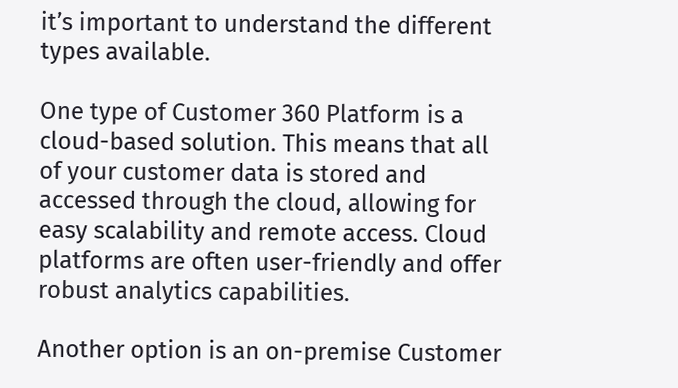it’s important to understand the different types available.

One type of Customer 360 Platform is a cloud-based solution. This means that all of your customer data is stored and accessed through the cloud, allowing for easy scalability and remote access. Cloud platforms are often user-friendly and offer robust analytics capabilities.

Another option is an on-premise Customer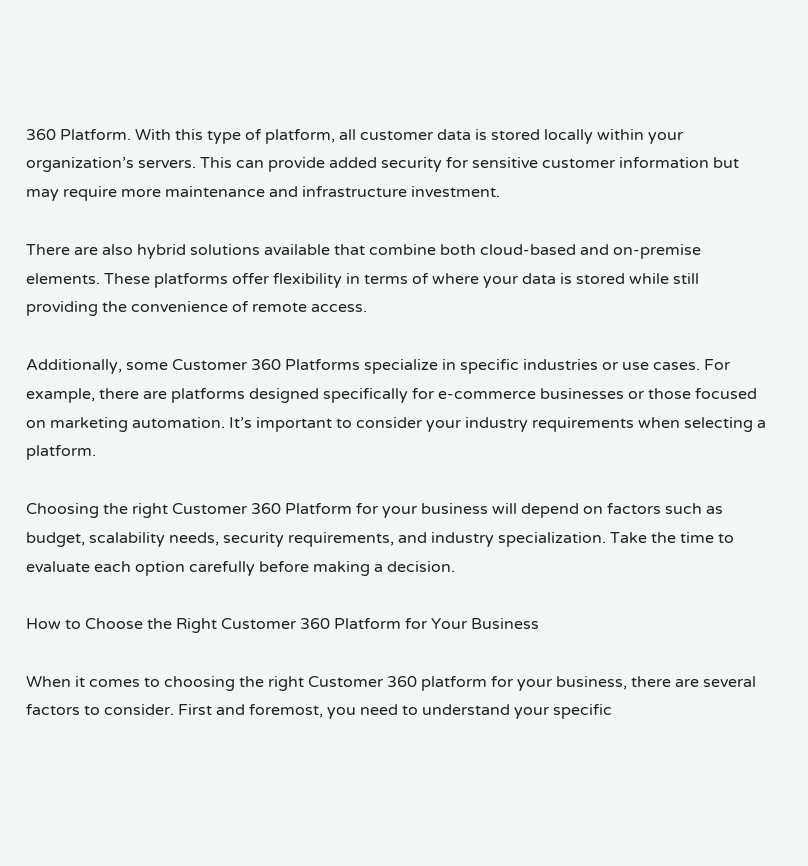360 Platform. With this type of platform, all customer data is stored locally within your organization’s servers. This can provide added security for sensitive customer information but may require more maintenance and infrastructure investment.

There are also hybrid solutions available that combine both cloud-based and on-premise elements. These platforms offer flexibility in terms of where your data is stored while still providing the convenience of remote access.

Additionally, some Customer 360 Platforms specialize in specific industries or use cases. For example, there are platforms designed specifically for e-commerce businesses or those focused on marketing automation. It’s important to consider your industry requirements when selecting a platform.

Choosing the right Customer 360 Platform for your business will depend on factors such as budget, scalability needs, security requirements, and industry specialization. Take the time to evaluate each option carefully before making a decision.

How to Choose the Right Customer 360 Platform for Your Business

When it comes to choosing the right Customer 360 platform for your business, there are several factors to consider. First and foremost, you need to understand your specific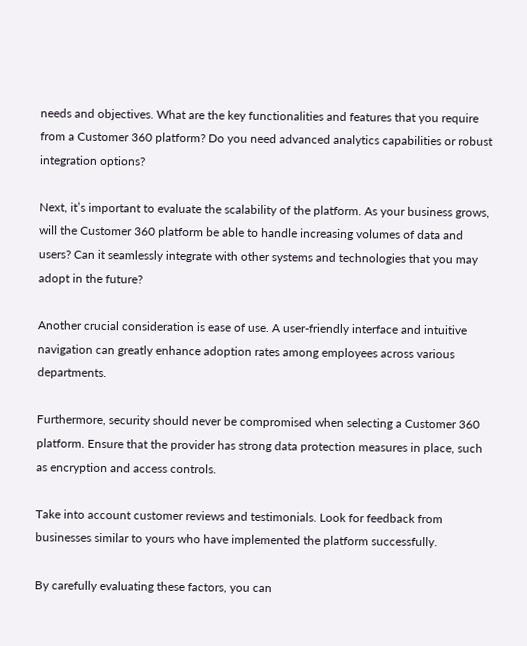needs and objectives. What are the key functionalities and features that you require from a Customer 360 platform? Do you need advanced analytics capabilities or robust integration options?

Next, it’s important to evaluate the scalability of the platform. As your business grows, will the Customer 360 platform be able to handle increasing volumes of data and users? Can it seamlessly integrate with other systems and technologies that you may adopt in the future?

Another crucial consideration is ease of use. A user-friendly interface and intuitive navigation can greatly enhance adoption rates among employees across various departments.

Furthermore, security should never be compromised when selecting a Customer 360 platform. Ensure that the provider has strong data protection measures in place, such as encryption and access controls.

Take into account customer reviews and testimonials. Look for feedback from businesses similar to yours who have implemented the platform successfully.

By carefully evaluating these factors, you can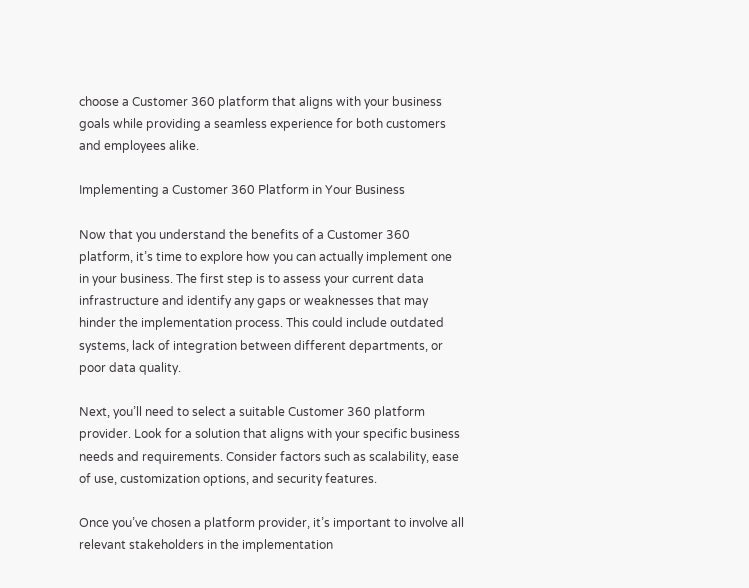choose a Customer 360 platform that aligns with your business goals while providing a seamless experience for both customers and employees alike.

Implementing a Customer 360 Platform in Your Business

Now that you understand the benefits of a Customer 360 platform, it’s time to explore how you can actually implement one in your business. The first step is to assess your current data infrastructure and identify any gaps or weaknesses that may hinder the implementation process. This could include outdated systems, lack of integration between different departments, or poor data quality.

Next, you’ll need to select a suitable Customer 360 platform provider. Look for a solution that aligns with your specific business needs and requirements. Consider factors such as scalability, ease of use, customization options, and security features.

Once you’ve chosen a platform provider, it’s important to involve all relevant stakeholders in the implementation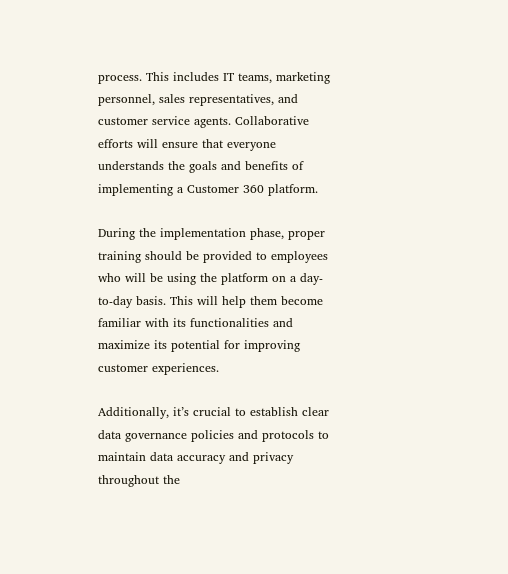process. This includes IT teams, marketing personnel, sales representatives, and customer service agents. Collaborative efforts will ensure that everyone understands the goals and benefits of implementing a Customer 360 platform.

During the implementation phase, proper training should be provided to employees who will be using the platform on a day-to-day basis. This will help them become familiar with its functionalities and maximize its potential for improving customer experiences.

Additionally, it’s crucial to establish clear data governance policies and protocols to maintain data accuracy and privacy throughout the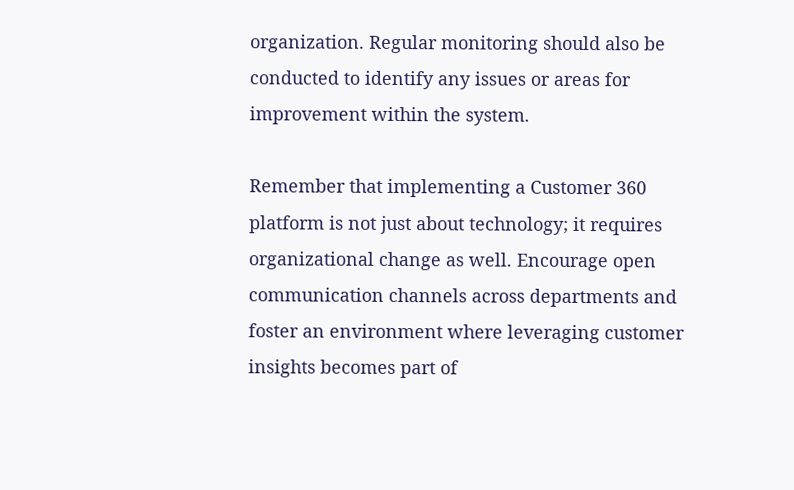organization. Regular monitoring should also be conducted to identify any issues or areas for improvement within the system.

Remember that implementing a Customer 360 platform is not just about technology; it requires organizational change as well. Encourage open communication channels across departments and foster an environment where leveraging customer insights becomes part of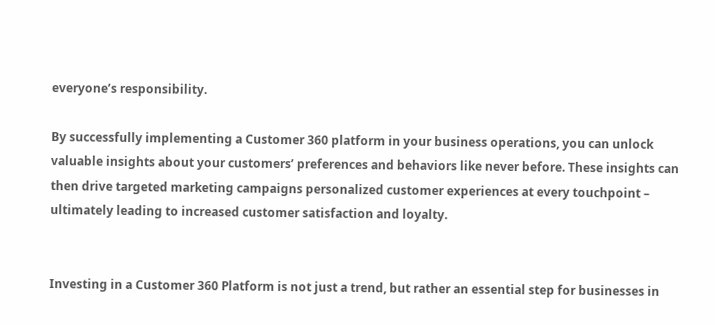everyone’s responsibility.

By successfully implementing a Customer 360 platform in your business operations, you can unlock valuable insights about your customers’ preferences and behaviors like never before. These insights can then drive targeted marketing campaigns personalized customer experiences at every touchpoint – ultimately leading to increased customer satisfaction and loyalty.


Investing in a Customer 360 Platform is not just a trend, but rather an essential step for businesses in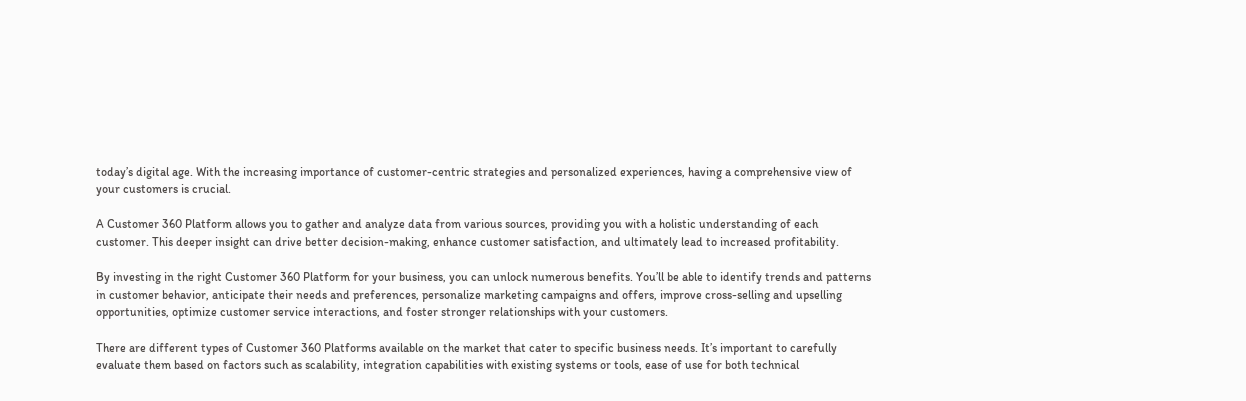today’s digital age. With the increasing importance of customer-centric strategies and personalized experiences, having a comprehensive view of your customers is crucial.

A Customer 360 Platform allows you to gather and analyze data from various sources, providing you with a holistic understanding of each customer. This deeper insight can drive better decision-making, enhance customer satisfaction, and ultimately lead to increased profitability.

By investing in the right Customer 360 Platform for your business, you can unlock numerous benefits. You’ll be able to identify trends and patterns in customer behavior, anticipate their needs and preferences, personalize marketing campaigns and offers, improve cross-selling and upselling opportunities, optimize customer service interactions, and foster stronger relationships with your customers.

There are different types of Customer 360 Platforms available on the market that cater to specific business needs. It’s important to carefully evaluate them based on factors such as scalability, integration capabilities with existing systems or tools, ease of use for both technical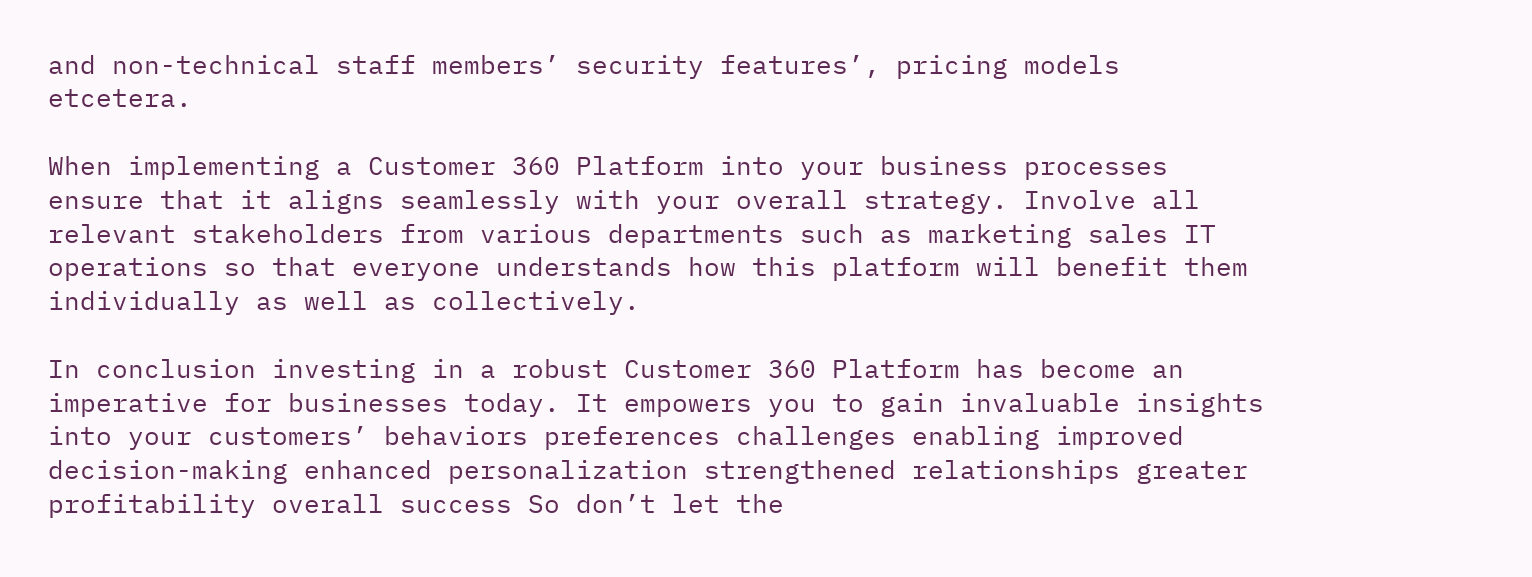and non-technical staff members’ security features’, pricing models etcetera.

When implementing a Customer 360 Platform into your business processes ensure that it aligns seamlessly with your overall strategy. Involve all relevant stakeholders from various departments such as marketing sales IT operations so that everyone understands how this platform will benefit them individually as well as collectively.

In conclusion investing in a robust Customer 360 Platform has become an imperative for businesses today. It empowers you to gain invaluable insights into your customers’ behaviors preferences challenges enabling improved decision-making enhanced personalization strengthened relationships greater profitability overall success So don’t let the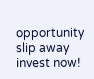opportunity slip away invest now!